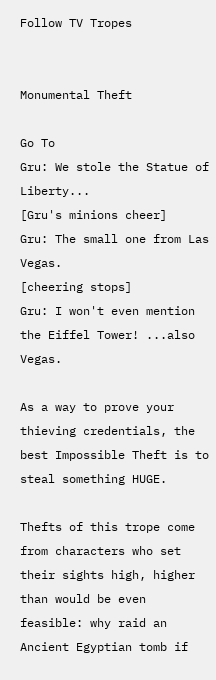Follow TV Tropes


Monumental Theft

Go To
Gru: We stole the Statue of Liberty...
[Gru's minions cheer]
Gru: The small one from Las Vegas.
[cheering stops]
Gru: I won't even mention the Eiffel Tower! ...also Vegas.

As a way to prove your thieving credentials, the best Impossible Theft is to steal something HUGE.

Thefts of this trope come from characters who set their sights high, higher than would be even feasible: why raid an Ancient Egyptian tomb if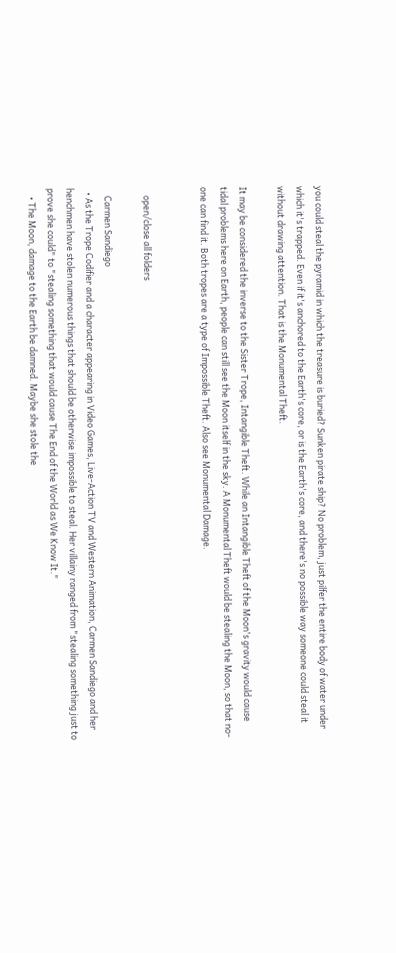you could steal the pyramid in which the treasure is buried? Sunken pirate ship? No problem, just pilfer the entire body of water under which it's trapped. Even if it's anchored to the Earth's core, or is the Earth's core, and there's no possible way someone could steal it without drawing attention. That is the Monumental Theft.

It may be considered the inverse to the Sister Trope, Intangible Theft. While an Intangible Theft of the Moon's gravity would cause tidal problems here on Earth, people can still see the Moon itself in the sky. A Monumental Theft would be stealing the Moon, so that no-one can find it. Both tropes are a type of Impossible Theft. Also see Monumental Damage.


    open/close all folders

    Carmen Sandiego
  • As the Trope Codifier and a character appearing in Video Games, Live-Action TV and Western Animation, Carmen Sandiego and her henchmen have stolen numerous things that should be otherwise impossible to steal. Her villainy ranged from "stealing something just to prove she could" to "stealing something that would cause The End of the World as We Know It."
    • The Moon, damage to the Earth be damned. Maybe she stole the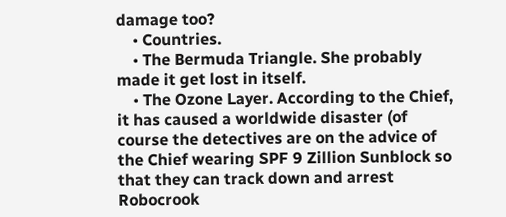damage too?
    • Countries.
    • The Bermuda Triangle. She probably made it get lost in itself.
    • The Ozone Layer. According to the Chief, it has caused a worldwide disaster (of course the detectives are on the advice of the Chief wearing SPF 9 Zillion Sunblock so that they can track down and arrest Robocrook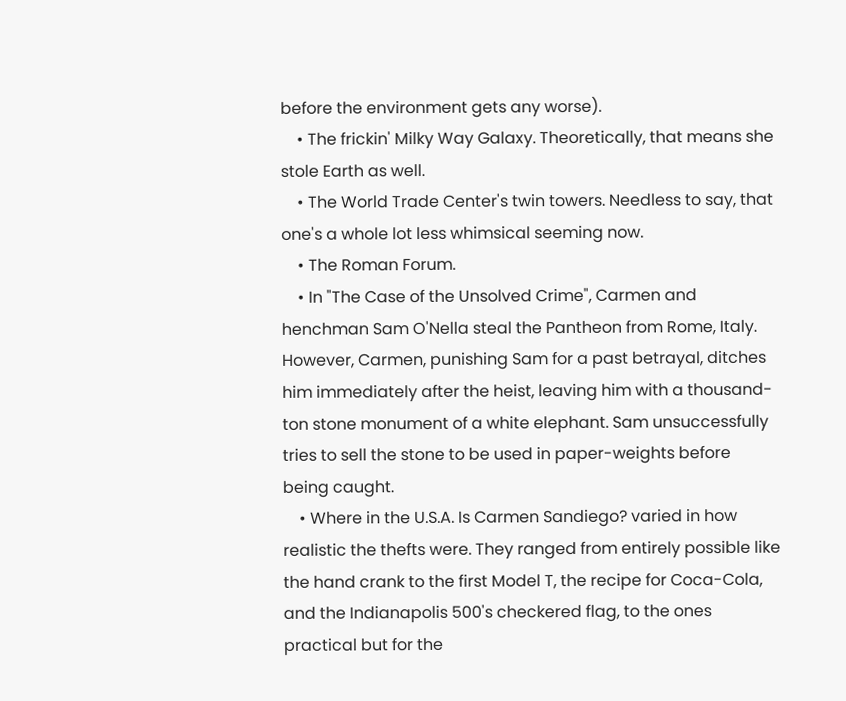before the environment gets any worse).
    • The frickin' Milky Way Galaxy. Theoretically, that means she stole Earth as well.
    • The World Trade Center's twin towers. Needless to say, that one's a whole lot less whimsical seeming now.
    • The Roman Forum.
    • In "The Case of the Unsolved Crime", Carmen and henchman Sam O'Nella steal the Pantheon from Rome, Italy. However, Carmen, punishing Sam for a past betrayal, ditches him immediately after the heist, leaving him with a thousand-ton stone monument of a white elephant. Sam unsuccessfully tries to sell the stone to be used in paper-weights before being caught.
    • Where in the U.S.A. Is Carmen Sandiego? varied in how realistic the thefts were. They ranged from entirely possible like the hand crank to the first Model T, the recipe for Coca-Cola, and the Indianapolis 500's checkered flag, to the ones practical but for the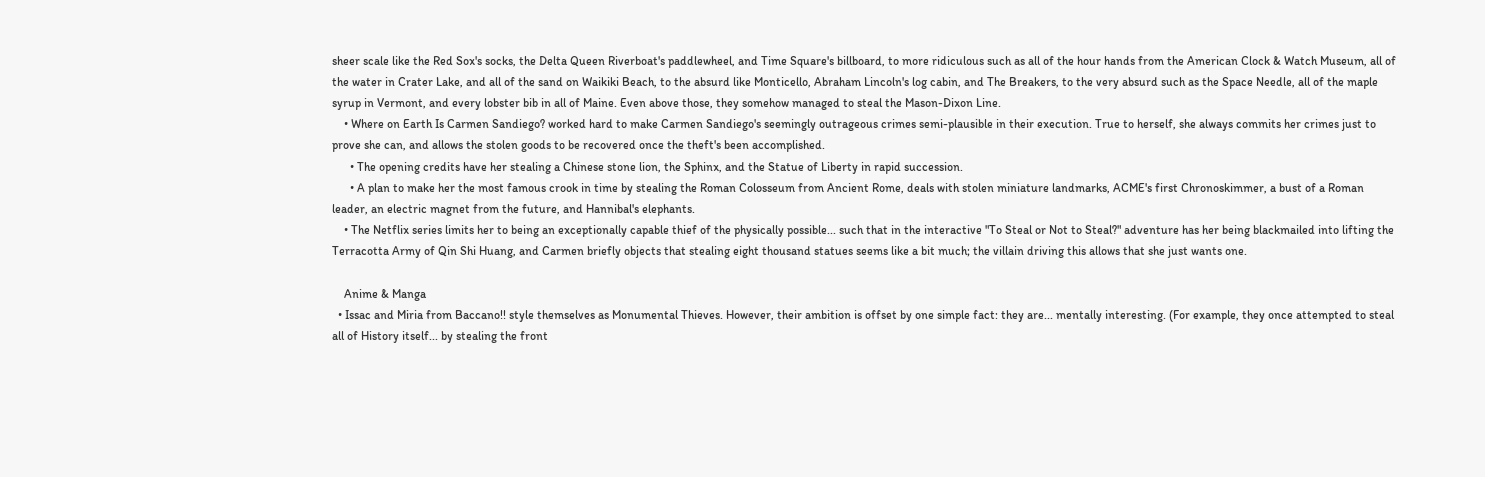sheer scale like the Red Sox's socks, the Delta Queen Riverboat's paddlewheel, and Time Square's billboard, to more ridiculous such as all of the hour hands from the American Clock & Watch Museum, all of the water in Crater Lake, and all of the sand on Waikiki Beach, to the absurd like Monticello, Abraham Lincoln's log cabin, and The Breakers, to the very absurd such as the Space Needle, all of the maple syrup in Vermont, and every lobster bib in all of Maine. Even above those, they somehow managed to steal the Mason-Dixon Line.
    • Where on Earth Is Carmen Sandiego? worked hard to make Carmen Sandiego's seemingly outrageous crimes semi-plausible in their execution. True to herself, she always commits her crimes just to prove she can, and allows the stolen goods to be recovered once the theft's been accomplished.
      • The opening credits have her stealing a Chinese stone lion, the Sphinx, and the Statue of Liberty in rapid succession.
      • A plan to make her the most famous crook in time by stealing the Roman Colosseum from Ancient Rome, deals with stolen miniature landmarks, ACME's first Chronoskimmer, a bust of a Roman leader, an electric magnet from the future, and Hannibal's elephants.
    • The Netflix series limits her to being an exceptionally capable thief of the physically possible... such that in the interactive "To Steal or Not to Steal?" adventure has her being blackmailed into lifting the Terracotta Army of Qin Shi Huang, and Carmen briefly objects that stealing eight thousand statues seems like a bit much; the villain driving this allows that she just wants one.

    Anime & Manga
  • Issac and Miria from Baccano!! style themselves as Monumental Thieves. However, their ambition is offset by one simple fact: they are... mentally interesting. (For example, they once attempted to steal all of History itself... by stealing the front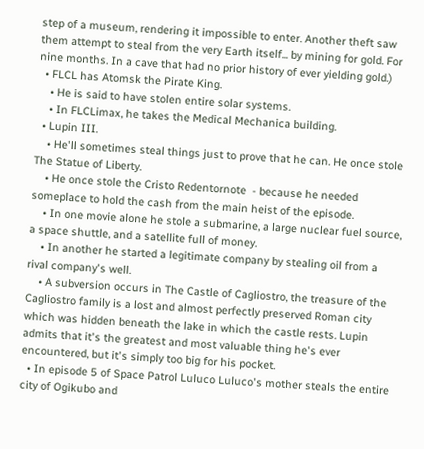step of a museum, rendering it impossible to enter. Another theft saw them attempt to steal from the very Earth itself... by mining for gold. For nine months. In a cave that had no prior history of ever yielding gold.)
  • FLCL has Atomsk the Pirate King.
    • He is said to have stolen entire solar systems.
    • In FLCLimax, he takes the Medical Mechanica building.
  • Lupin III.
    • He'll sometimes steal things just to prove that he can. He once stole The Statue of Liberty.
    • He once stole the Cristo Redentornote  - because he needed someplace to hold the cash from the main heist of the episode.
    • In one movie alone he stole a submarine, a large nuclear fuel source, a space shuttle, and a satellite full of money.
    • In another he started a legitimate company by stealing oil from a rival company's well.
    • A subversion occurs in The Castle of Cagliostro, the treasure of the Cagliostro family is a lost and almost perfectly preserved Roman city which was hidden beneath the lake in which the castle rests. Lupin admits that it's the greatest and most valuable thing he's ever encountered, but it's simply too big for his pocket.
  • In episode 5 of Space Patrol Luluco Luluco's mother steals the entire city of Ogikubo and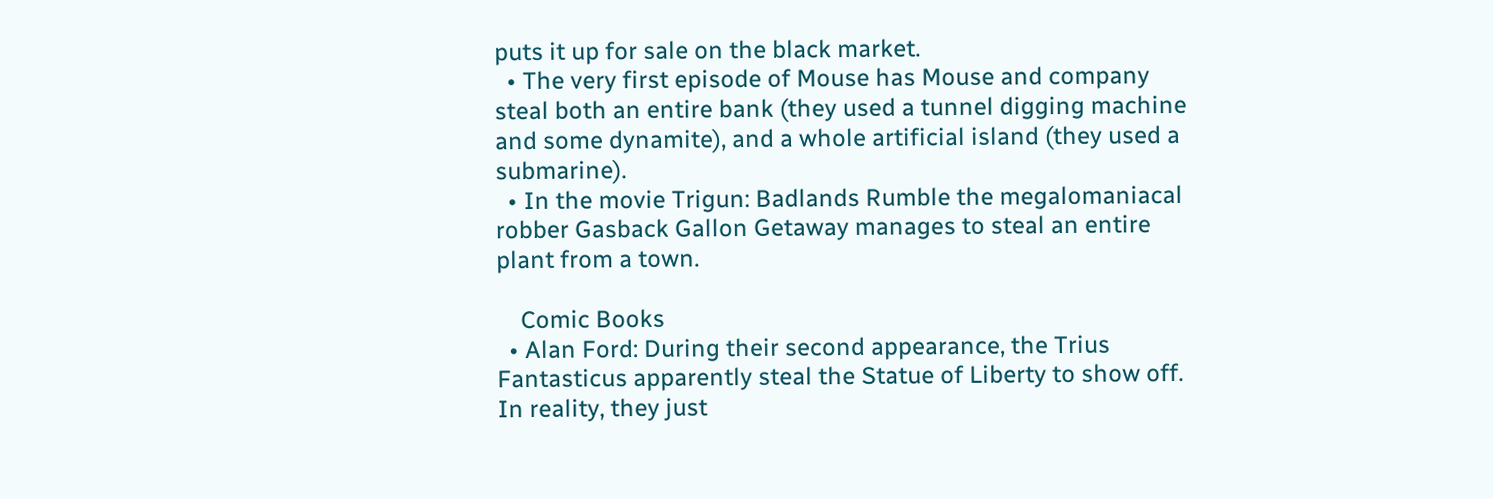puts it up for sale on the black market.
  • The very first episode of Mouse has Mouse and company steal both an entire bank (they used a tunnel digging machine and some dynamite), and a whole artificial island (they used a submarine).
  • In the movie Trigun: Badlands Rumble the megalomaniacal robber Gasback Gallon Getaway manages to steal an entire plant from a town.

    Comic Books
  • Alan Ford: During their second appearance, the Trius Fantasticus apparently steal the Statue of Liberty to show off. In reality, they just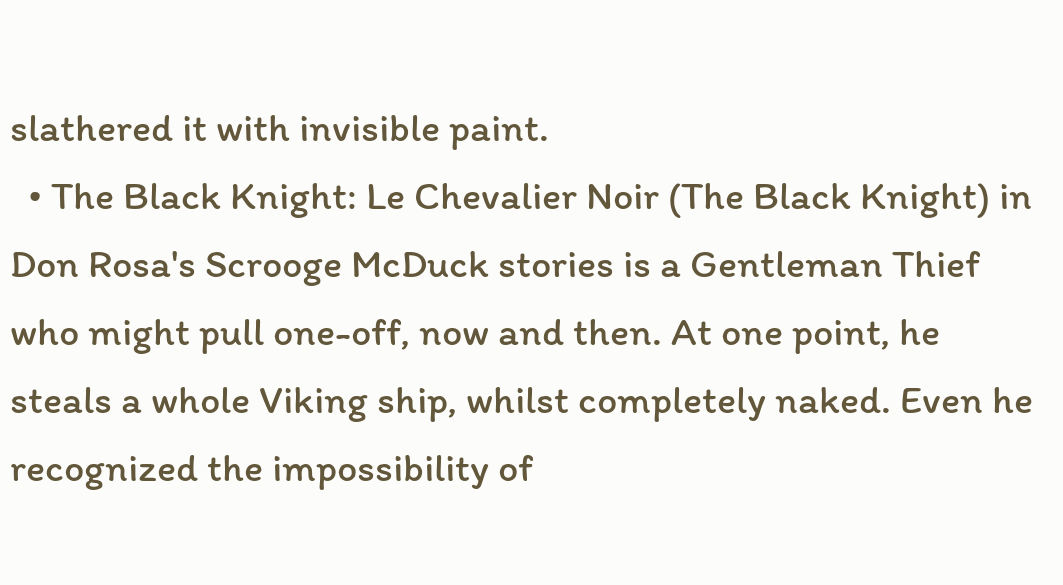slathered it with invisible paint.
  • The Black Knight: Le Chevalier Noir (The Black Knight) in Don Rosa's Scrooge McDuck stories is a Gentleman Thief who might pull one-off, now and then. At one point, he steals a whole Viking ship, whilst completely naked. Even he recognized the impossibility of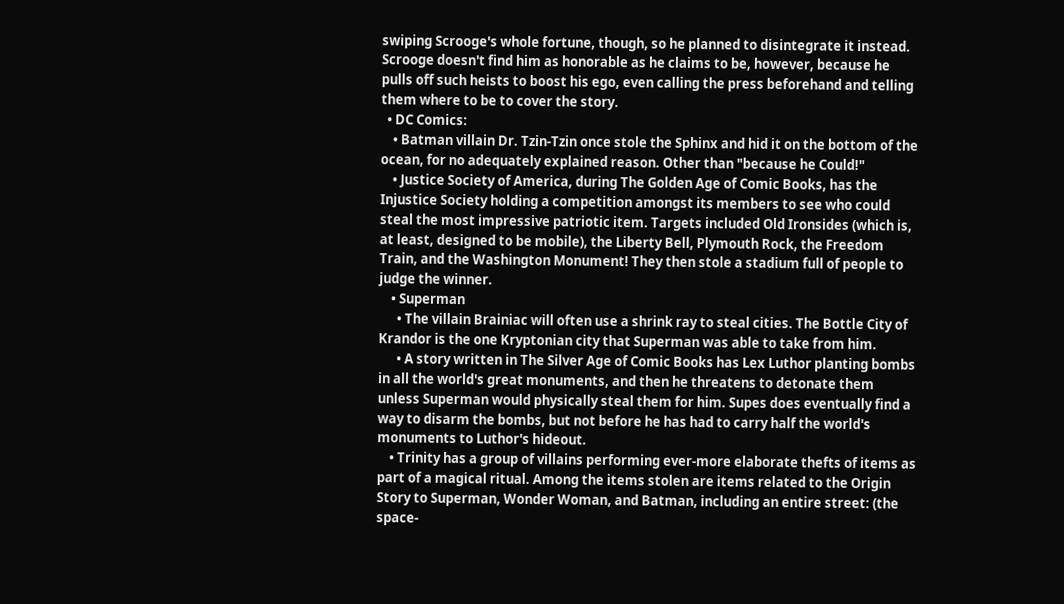swiping Scrooge's whole fortune, though, so he planned to disintegrate it instead. Scrooge doesn't find him as honorable as he claims to be, however, because he pulls off such heists to boost his ego, even calling the press beforehand and telling them where to be to cover the story.
  • DC Comics:
    • Batman villain Dr. Tzin-Tzin once stole the Sphinx and hid it on the bottom of the ocean, for no adequately explained reason. Other than "because he Could!"
    • Justice Society of America, during The Golden Age of Comic Books, has the Injustice Society holding a competition amongst its members to see who could steal the most impressive patriotic item. Targets included Old Ironsides (which is, at least, designed to be mobile), the Liberty Bell, Plymouth Rock, the Freedom Train, and the Washington Monument! They then stole a stadium full of people to judge the winner.
    • Superman
      • The villain Brainiac will often use a shrink ray to steal cities. The Bottle City of Krandor is the one Kryptonian city that Superman was able to take from him.
      • A story written in The Silver Age of Comic Books has Lex Luthor planting bombs in all the world's great monuments, and then he threatens to detonate them unless Superman would physically steal them for him. Supes does eventually find a way to disarm the bombs, but not before he has had to carry half the world's monuments to Luthor's hideout.
    • Trinity has a group of villains performing ever-more elaborate thefts of items as part of a magical ritual. Among the items stolen are items related to the Origin Story to Superman, Wonder Woman, and Batman, including an entire street: (the space-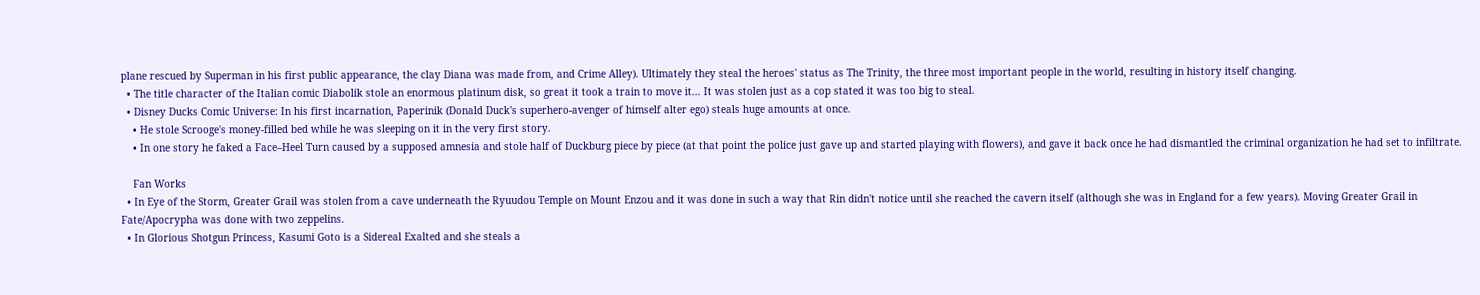plane rescued by Superman in his first public appearance, the clay Diana was made from, and Crime Alley). Ultimately they steal the heroes' status as The Trinity, the three most important people in the world, resulting in history itself changing.
  • The title character of the Italian comic Diabolik stole an enormous platinum disk, so great it took a train to move it... It was stolen just as a cop stated it was too big to steal.
  • Disney Ducks Comic Universe: In his first incarnation, Paperinik (Donald Duck's superhero-avenger of himself alter ego) steals huge amounts at once.
    • He stole Scrooge's money-filled bed while he was sleeping on it in the very first story.
    • In one story he faked a Face–Heel Turn caused by a supposed amnesia and stole half of Duckburg piece by piece (at that point the police just gave up and started playing with flowers), and gave it back once he had dismantled the criminal organization he had set to infiltrate.

    Fan Works
  • In Eye of the Storm, Greater Grail was stolen from a cave underneath the Ryuudou Temple on Mount Enzou and it was done in such a way that Rin didn't notice until she reached the cavern itself (although she was in England for a few years). Moving Greater Grail in Fate/Apocrypha was done with two zeppelins.
  • In Glorious Shotgun Princess, Kasumi Goto is a Sidereal Exalted and she steals a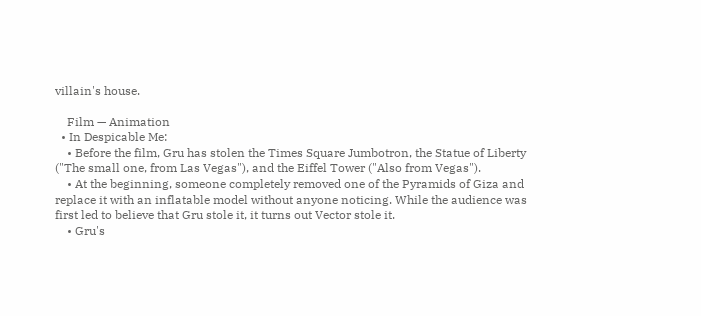villain's house.

    Film — Animation
  • In Despicable Me:
    • Before the film, Gru has stolen the Times Square Jumbotron, the Statue of Liberty ("The small one, from Las Vegas"), and the Eiffel Tower ("Also from Vegas").
    • At the beginning, someone completely removed one of the Pyramids of Giza and replace it with an inflatable model without anyone noticing. While the audience was first led to believe that Gru stole it, it turns out Vector stole it.
    • Gru's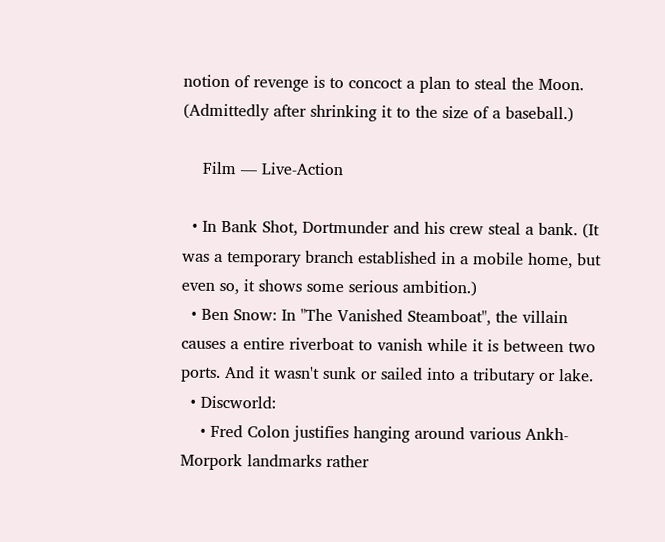notion of revenge is to concoct a plan to steal the Moon. (Admittedly after shrinking it to the size of a baseball.)

    Film — Live-Action

  • In Bank Shot, Dortmunder and his crew steal a bank. (It was a temporary branch established in a mobile home, but even so, it shows some serious ambition.)
  • Ben Snow: In "The Vanished Steamboat", the villain causes a entire riverboat to vanish while it is between two ports. And it wasn't sunk or sailed into a tributary or lake.
  • Discworld:
    • Fred Colon justifies hanging around various Ankh-Morpork landmarks rather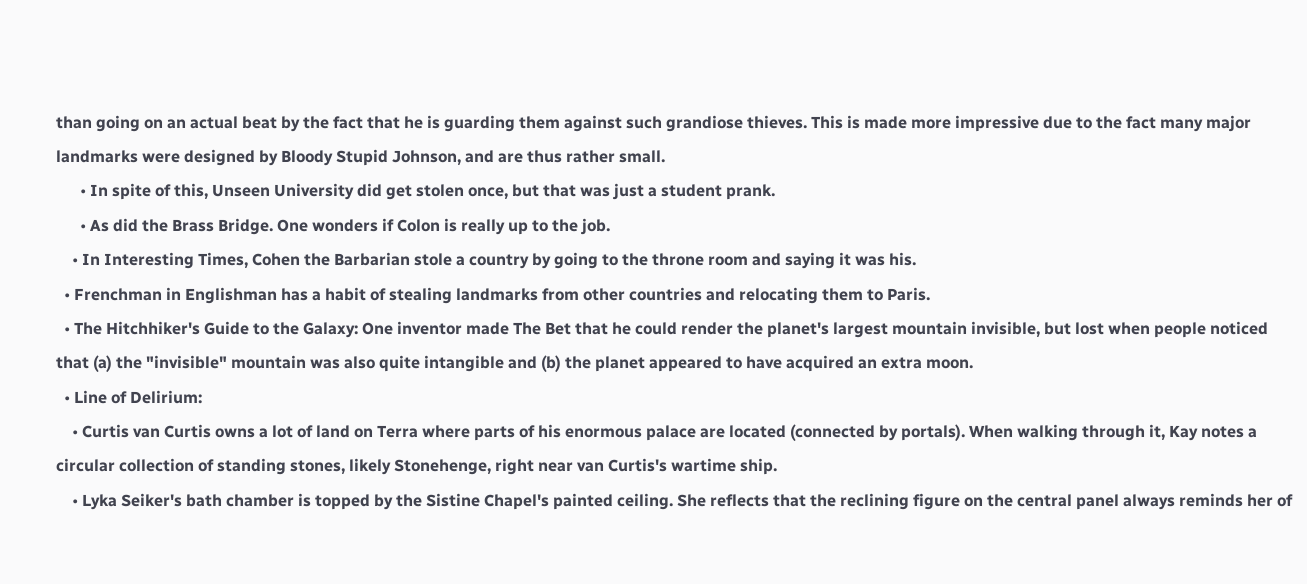than going on an actual beat by the fact that he is guarding them against such grandiose thieves. This is made more impressive due to the fact many major landmarks were designed by Bloody Stupid Johnson, and are thus rather small.
      • In spite of this, Unseen University did get stolen once, but that was just a student prank.
      • As did the Brass Bridge. One wonders if Colon is really up to the job.
    • In Interesting Times, Cohen the Barbarian stole a country by going to the throne room and saying it was his.
  • Frenchman in Englishman has a habit of stealing landmarks from other countries and relocating them to Paris.
  • The Hitchhiker's Guide to the Galaxy: One inventor made The Bet that he could render the planet's largest mountain invisible, but lost when people noticed that (a) the "invisible" mountain was also quite intangible and (b) the planet appeared to have acquired an extra moon.
  • Line of Delirium:
    • Curtis van Curtis owns a lot of land on Terra where parts of his enormous palace are located (connected by portals). When walking through it, Kay notes a circular collection of standing stones, likely Stonehenge, right near van Curtis's wartime ship.
    • Lyka Seiker's bath chamber is topped by the Sistine Chapel's painted ceiling. She reflects that the reclining figure on the central panel always reminds her of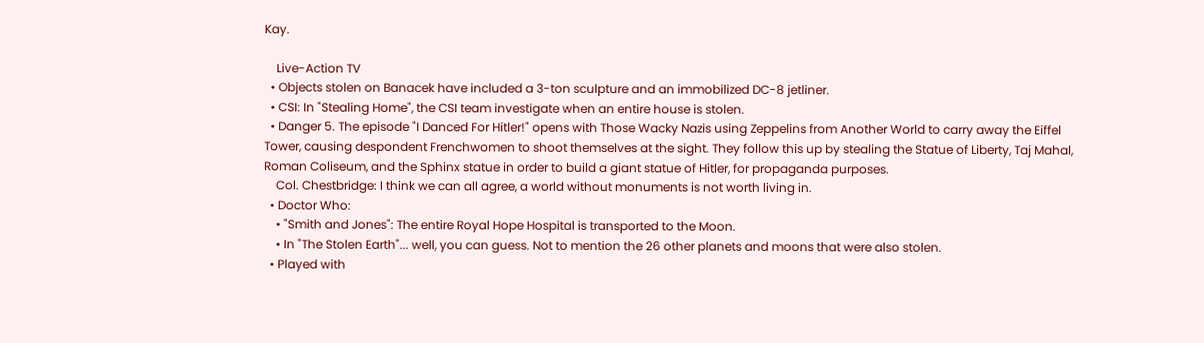Kay.

    Live-Action TV
  • Objects stolen on Banacek have included a 3-ton sculpture and an immobilized DC-8 jetliner.
  • CSI: In "Stealing Home", the CSI team investigate when an entire house is stolen.
  • Danger 5. The episode "I Danced For Hitler!" opens with Those Wacky Nazis using Zeppelins from Another World to carry away the Eiffel Tower, causing despondent Frenchwomen to shoot themselves at the sight. They follow this up by stealing the Statue of Liberty, Taj Mahal, Roman Coliseum, and the Sphinx statue in order to build a giant statue of Hitler, for propaganda purposes.
    Col. Chestbridge: I think we can all agree, a world without monuments is not worth living in.
  • Doctor Who:
    • "Smith and Jones": The entire Royal Hope Hospital is transported to the Moon.
    • In "The Stolen Earth"... well, you can guess. Not to mention the 26 other planets and moons that were also stolen.
  • Played with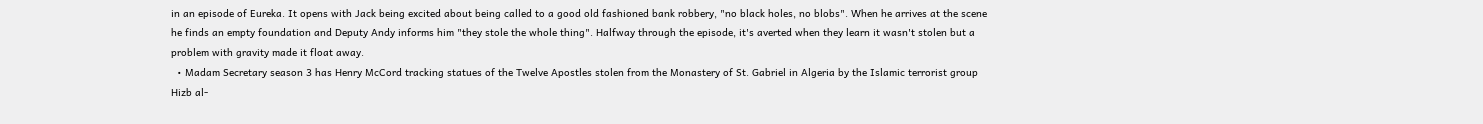in an episode of Eureka. It opens with Jack being excited about being called to a good old fashioned bank robbery, "no black holes, no blobs". When he arrives at the scene he finds an empty foundation and Deputy Andy informs him "they stole the whole thing". Halfway through the episode, it's averted when they learn it wasn't stolen but a problem with gravity made it float away.
  • Madam Secretary season 3 has Henry McCord tracking statues of the Twelve Apostles stolen from the Monastery of St. Gabriel in Algeria by the Islamic terrorist group Hizb al-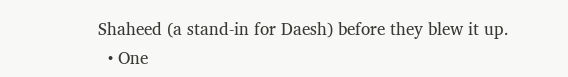Shaheed (a stand-in for Daesh) before they blew it up.
  • One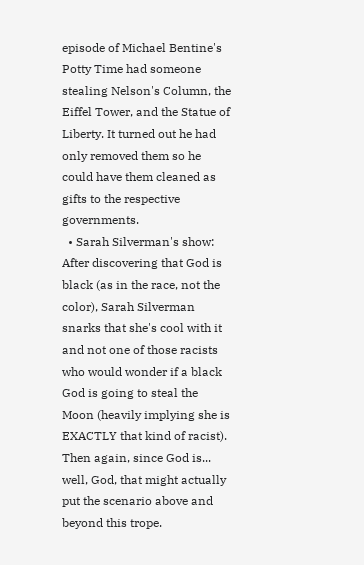episode of Michael Bentine's Potty Time had someone stealing Nelson's Column, the Eiffel Tower, and the Statue of Liberty. It turned out he had only removed them so he could have them cleaned as gifts to the respective governments.
  • Sarah Silverman's show: After discovering that God is black (as in the race, not the color), Sarah Silverman snarks that she's cool with it and not one of those racists who would wonder if a black God is going to steal the Moon (heavily implying she is EXACTLY that kind of racist). Then again, since God is... well, God, that might actually put the scenario above and beyond this trope.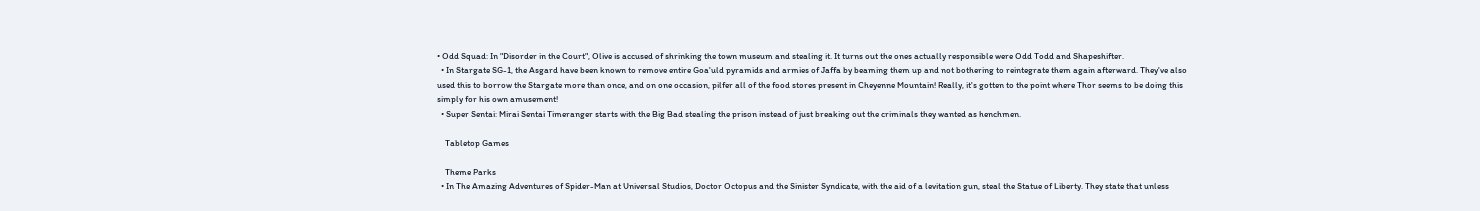• Odd Squad: In "Disorder in the Court", Olive is accused of shrinking the town museum and stealing it. It turns out the ones actually responsible were Odd Todd and Shapeshifter.
  • In Stargate SG-1, the Asgard have been known to remove entire Goa'uld pyramids and armies of Jaffa by beaming them up and not bothering to reintegrate them again afterward. They've also used this to borrow the Stargate more than once, and on one occasion, pilfer all of the food stores present in Cheyenne Mountain! Really, it's gotten to the point where Thor seems to be doing this simply for his own amusement!
  • Super Sentai: Mirai Sentai Timeranger starts with the Big Bad stealing the prison instead of just breaking out the criminals they wanted as henchmen.

    Tabletop Games

    Theme Parks
  • In The Amazing Adventures of Spider-Man at Universal Studios, Doctor Octopus and the Sinister Syndicate, with the aid of a levitation gun, steal the Statue of Liberty. They state that unless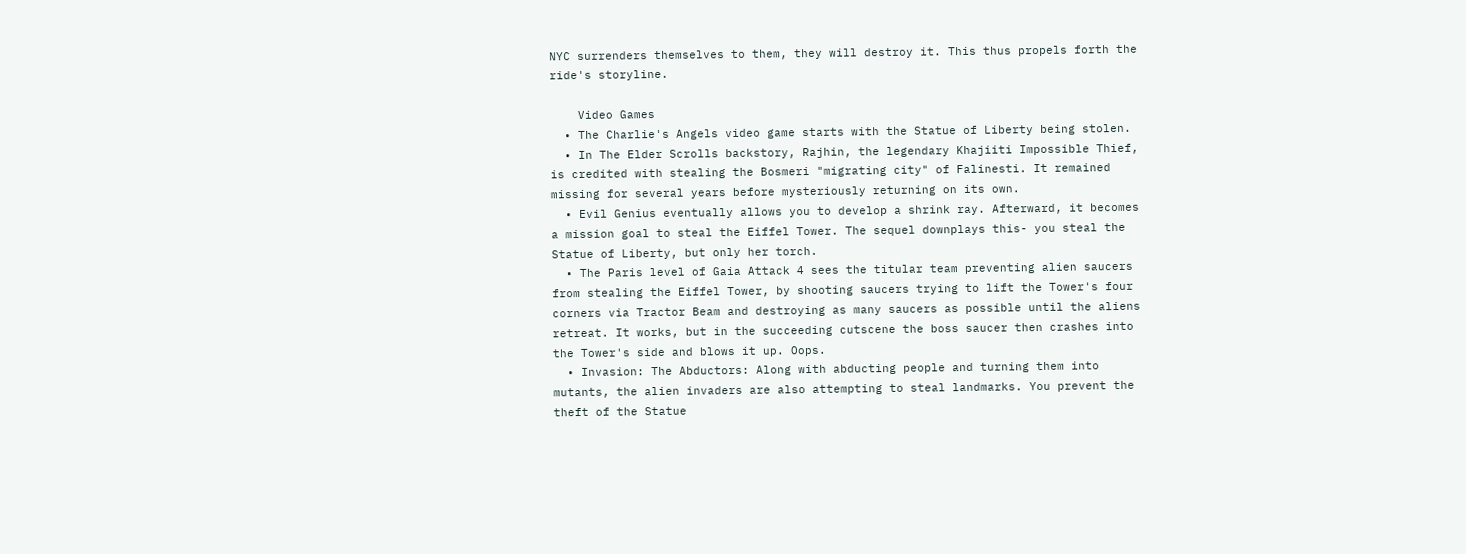NYC surrenders themselves to them, they will destroy it. This thus propels forth the ride's storyline.

    Video Games
  • The Charlie's Angels video game starts with the Statue of Liberty being stolen.
  • In The Elder Scrolls backstory, Rajhin, the legendary Khajiiti Impossible Thief, is credited with stealing the Bosmeri "migrating city" of Falinesti. It remained missing for several years before mysteriously returning on its own.
  • Evil Genius eventually allows you to develop a shrink ray. Afterward, it becomes a mission goal to steal the Eiffel Tower. The sequel downplays this- you steal the Statue of Liberty, but only her torch.
  • The Paris level of Gaia Attack 4 sees the titular team preventing alien saucers from stealing the Eiffel Tower, by shooting saucers trying to lift the Tower's four corners via Tractor Beam and destroying as many saucers as possible until the aliens retreat. It works, but in the succeeding cutscene the boss saucer then crashes into the Tower's side and blows it up. Oops.
  • Invasion: The Abductors: Along with abducting people and turning them into mutants, the alien invaders are also attempting to steal landmarks. You prevent the theft of the Statue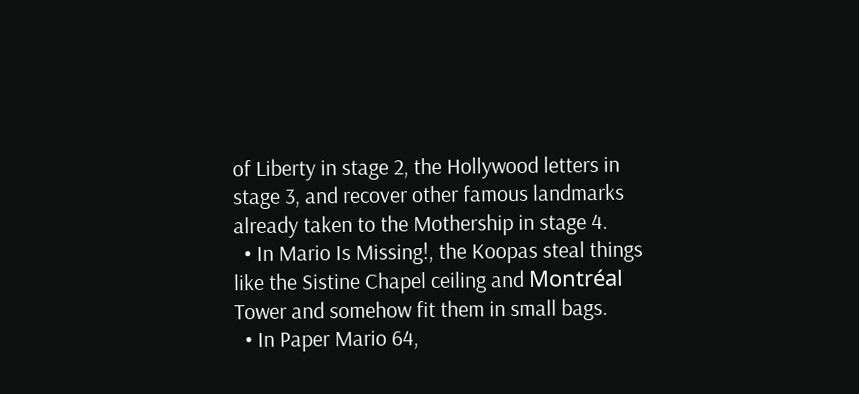of Liberty in stage 2, the Hollywood letters in stage 3, and recover other famous landmarks already taken to the Mothership in stage 4.
  • In Mario Is Missing!, the Koopas steal things like the Sistine Chapel ceiling and Montréal Tower and somehow fit them in small bags.
  • In Paper Mario 64,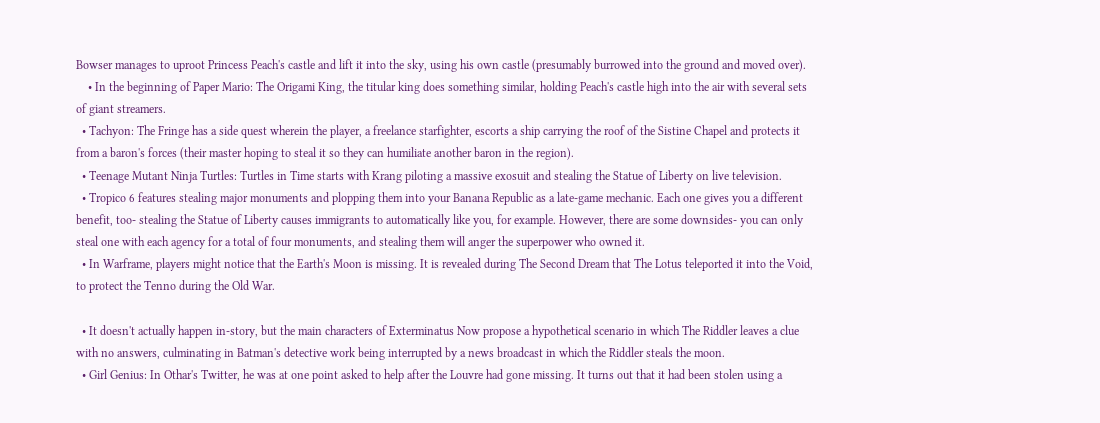Bowser manages to uproot Princess Peach's castle and lift it into the sky, using his own castle (presumably burrowed into the ground and moved over).
    • In the beginning of Paper Mario: The Origami King, the titular king does something similar, holding Peach's castle high into the air with several sets of giant streamers.
  • Tachyon: The Fringe has a side quest wherein the player, a freelance starfighter, escorts a ship carrying the roof of the Sistine Chapel and protects it from a baron's forces (their master hoping to steal it so they can humiliate another baron in the region).
  • Teenage Mutant Ninja Turtles: Turtles in Time starts with Krang piloting a massive exosuit and stealing the Statue of Liberty on live television.
  • Tropico 6 features stealing major monuments and plopping them into your Banana Republic as a late-game mechanic. Each one gives you a different benefit, too- stealing the Statue of Liberty causes immigrants to automatically like you, for example. However, there are some downsides- you can only steal one with each agency for a total of four monuments, and stealing them will anger the superpower who owned it.
  • In Warframe, players might notice that the Earth's Moon is missing. It is revealed during The Second Dream that The Lotus teleported it into the Void, to protect the Tenno during the Old War.

  • It doesn't actually happen in-story, but the main characters of Exterminatus Now propose a hypothetical scenario in which The Riddler leaves a clue with no answers, culminating in Batman's detective work being interrupted by a news broadcast in which the Riddler steals the moon.
  • Girl Genius: In Othar's Twitter, he was at one point asked to help after the Louvre had gone missing. It turns out that it had been stolen using a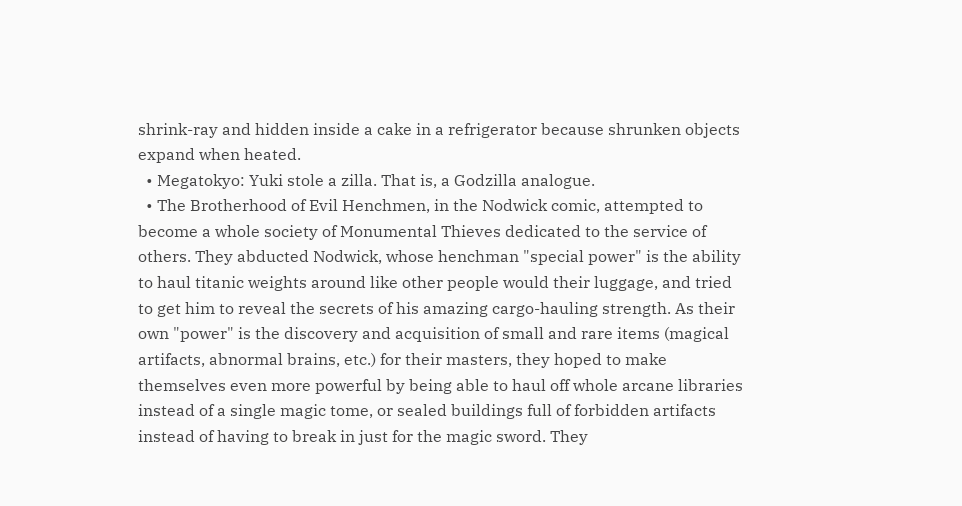shrink-ray and hidden inside a cake in a refrigerator because shrunken objects expand when heated.
  • Megatokyo: Yuki stole a zilla. That is, a Godzilla analogue.
  • The Brotherhood of Evil Henchmen, in the Nodwick comic, attempted to become a whole society of Monumental Thieves dedicated to the service of others. They abducted Nodwick, whose henchman "special power" is the ability to haul titanic weights around like other people would their luggage, and tried to get him to reveal the secrets of his amazing cargo-hauling strength. As their own "power" is the discovery and acquisition of small and rare items (magical artifacts, abnormal brains, etc.) for their masters, they hoped to make themselves even more powerful by being able to haul off whole arcane libraries instead of a single magic tome, or sealed buildings full of forbidden artifacts instead of having to break in just for the magic sword. They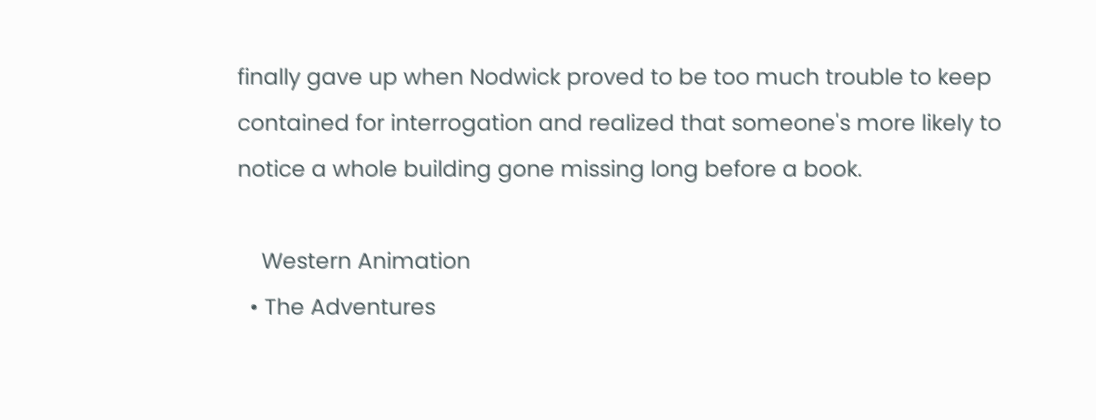finally gave up when Nodwick proved to be too much trouble to keep contained for interrogation and realized that someone's more likely to notice a whole building gone missing long before a book.

    Western Animation
  • The Adventures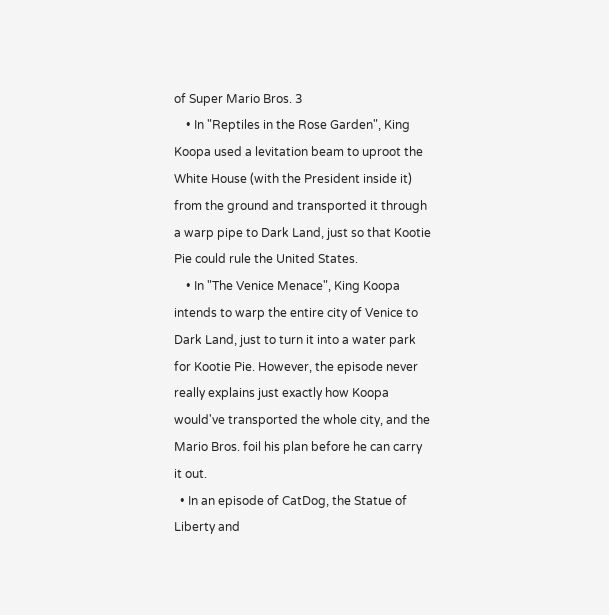of Super Mario Bros. 3
    • In "Reptiles in the Rose Garden", King Koopa used a levitation beam to uproot the White House (with the President inside it) from the ground and transported it through a warp pipe to Dark Land, just so that Kootie Pie could rule the United States.
    • In "The Venice Menace", King Koopa intends to warp the entire city of Venice to Dark Land, just to turn it into a water park for Kootie Pie. However, the episode never really explains just exactly how Koopa would've transported the whole city, and the Mario Bros. foil his plan before he can carry it out.
  • In an episode of CatDog, the Statue of Liberty and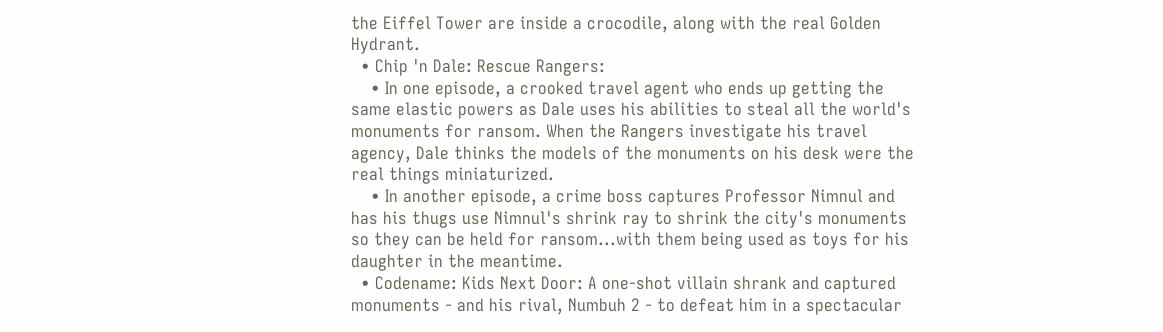the Eiffel Tower are inside a crocodile, along with the real Golden Hydrant.
  • Chip 'n Dale: Rescue Rangers:
    • In one episode, a crooked travel agent who ends up getting the same elastic powers as Dale uses his abilities to steal all the world's monuments for ransom. When the Rangers investigate his travel agency, Dale thinks the models of the monuments on his desk were the real things miniaturized.
    • In another episode, a crime boss captures Professor Nimnul and has his thugs use Nimnul's shrink ray to shrink the city's monuments so they can be held for ransom...with them being used as toys for his daughter in the meantime.
  • Codename: Kids Next Door: A one-shot villain shrank and captured monuments - and his rival, Numbuh 2 - to defeat him in a spectacular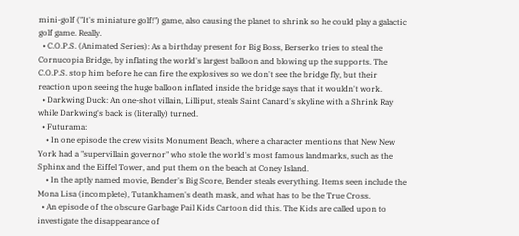mini-golf ("It's miniature golf!") game, also causing the planet to shrink so he could play a galactic golf game. Really.
  • C.O.P.S. (Animated Series): As a birthday present for Big Boss, Berserko tries to steal the Cornucopia Bridge, by inflating the world's largest balloon and blowing up the supports. The C.O.P.S. stop him before he can fire the explosives so we don't see the bridge fly, but their reaction upon seeing the huge balloon inflated inside the bridge says that it wouldn't work.
  • Darkwing Duck: An one-shot villain, Lilliput, steals Saint Canard's skyline with a Shrink Ray while Darkwing's back is (literally) turned.
  • Futurama:
    • In one episode the crew visits Monument Beach, where a character mentions that New New York had a "supervillain governor" who stole the world's most famous landmarks, such as the Sphinx and the Eiffel Tower, and put them on the beach at Coney Island.
    • In the aptly named movie, Bender's Big Score, Bender steals everything. Items seen include the Mona Lisa (incomplete), Tutankhamen's death mask, and what has to be the True Cross.
  • An episode of the obscure Garbage Pail Kids Cartoon did this. The Kids are called upon to investigate the disappearance of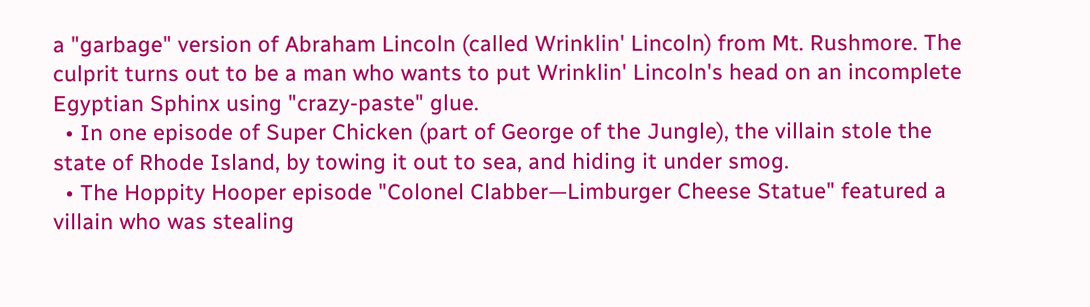a "garbage" version of Abraham Lincoln (called Wrinklin' Lincoln) from Mt. Rushmore. The culprit turns out to be a man who wants to put Wrinklin' Lincoln's head on an incomplete Egyptian Sphinx using "crazy-paste" glue.
  • In one episode of Super Chicken (part of George of the Jungle), the villain stole the state of Rhode Island, by towing it out to sea, and hiding it under smog.
  • The Hoppity Hooper episode "Colonel Clabber—Limburger Cheese Statue" featured a villain who was stealing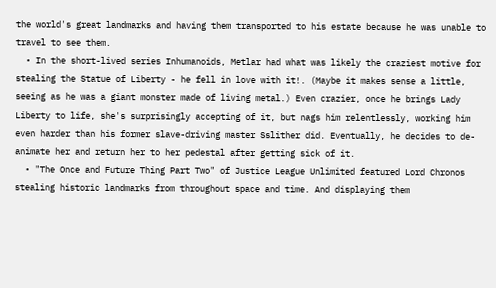the world's great landmarks and having them transported to his estate because he was unable to travel to see them.
  • In the short-lived series Inhumanoids, Metlar had what was likely the craziest motive for stealing the Statue of Liberty - he fell in love with it!. (Maybe it makes sense a little, seeing as he was a giant monster made of living metal.) Even crazier, once he brings Lady Liberty to life, she's surprisingly accepting of it, but nags him relentlessly, working him even harder than his former slave-driving master Sslither did. Eventually, he decides to de-animate her and return her to her pedestal after getting sick of it.
  • "The Once and Future Thing Part Two" of Justice League Unlimited featured Lord Chronos stealing historic landmarks from throughout space and time. And displaying them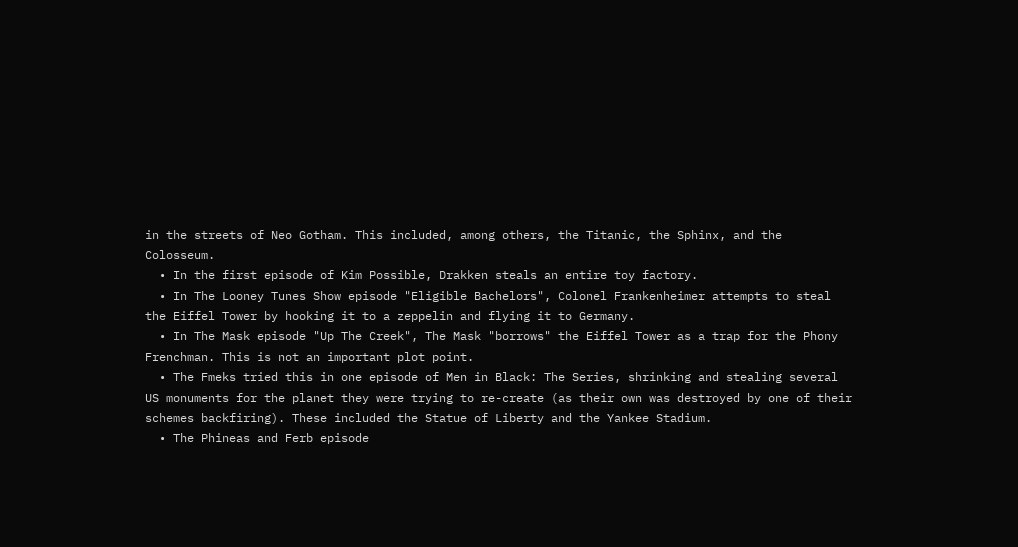in the streets of Neo Gotham. This included, among others, the Titanic, the Sphinx, and the Colosseum.
  • In the first episode of Kim Possible, Drakken steals an entire toy factory.
  • In The Looney Tunes Show episode "Eligible Bachelors", Colonel Frankenheimer attempts to steal the Eiffel Tower by hooking it to a zeppelin and flying it to Germany.
  • In The Mask episode "Up The Creek", The Mask "borrows" the Eiffel Tower as a trap for the Phony Frenchman. This is not an important plot point.
  • The Fmeks tried this in one episode of Men in Black: The Series, shrinking and stealing several US monuments for the planet they were trying to re-create (as their own was destroyed by one of their schemes backfiring). These included the Statue of Liberty and the Yankee Stadium.
  • The Phineas and Ferb episode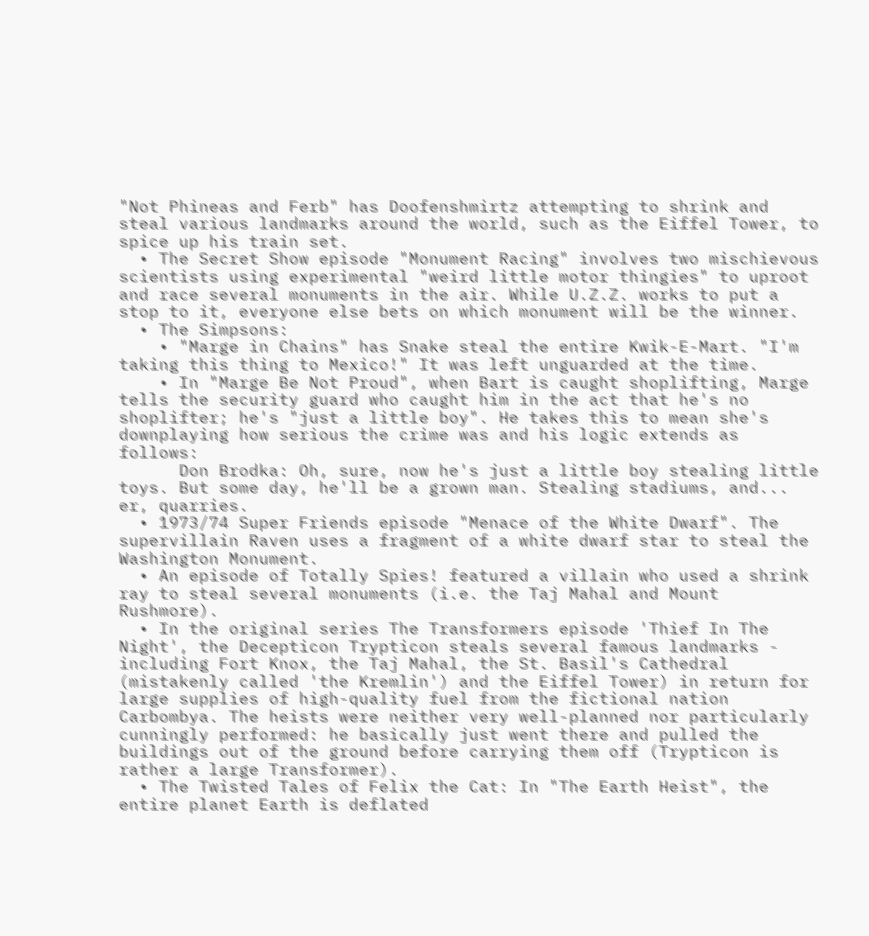"Not Phineas and Ferb" has Doofenshmirtz attempting to shrink and steal various landmarks around the world, such as the Eiffel Tower, to spice up his train set.
  • The Secret Show episode "Monument Racing" involves two mischievous scientists using experimental "weird little motor thingies" to uproot and race several monuments in the air. While U.Z.Z. works to put a stop to it, everyone else bets on which monument will be the winner.
  • The Simpsons:
    • "Marge in Chains" has Snake steal the entire Kwik-E-Mart. "I'm taking this thing to Mexico!" It was left unguarded at the time.
    • In "Marge Be Not Proud", when Bart is caught shoplifting, Marge tells the security guard who caught him in the act that he's no shoplifter; he's "just a little boy". He takes this to mean she's downplaying how serious the crime was and his logic extends as follows:
      Don Brodka: Oh, sure, now he's just a little boy stealing little toys. But some day, he'll be a grown man. Stealing stadiums, and... er, quarries.
  • 1973/74 Super Friends episode "Menace of the White Dwarf". The supervillain Raven uses a fragment of a white dwarf star to steal the Washington Monument.
  • An episode of Totally Spies! featured a villain who used a shrink ray to steal several monuments (i.e. the Taj Mahal and Mount Rushmore).
  • In the original series The Transformers episode 'Thief In The Night', the Decepticon Trypticon steals several famous landmarks - including Fort Knox, the Taj Mahal, the St. Basil's Cathedral (mistakenly called 'the Kremlin') and the Eiffel Tower) in return for large supplies of high-quality fuel from the fictional nation Carbombya. The heists were neither very well-planned nor particularly cunningly performed: he basically just went there and pulled the buildings out of the ground before carrying them off (Trypticon is rather a large Transformer).
  • The Twisted Tales of Felix the Cat: In "The Earth Heist", the entire planet Earth is deflated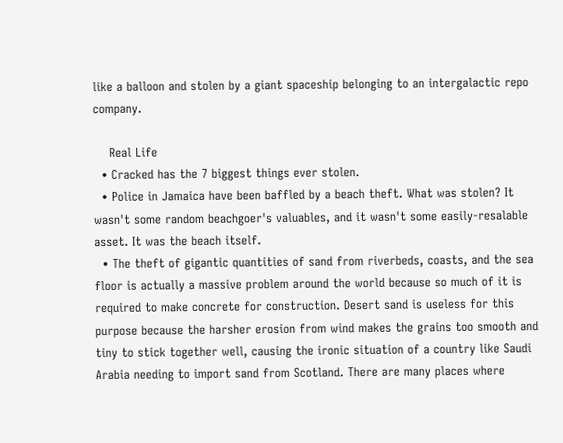like a balloon and stolen by a giant spaceship belonging to an intergalactic repo company.

    Real Life
  • Cracked has the 7 biggest things ever stolen.
  • Police in Jamaica have been baffled by a beach theft. What was stolen? It wasn't some random beachgoer's valuables, and it wasn't some easily-resalable asset. It was the beach itself.
  • The theft of gigantic quantities of sand from riverbeds, coasts, and the sea floor is actually a massive problem around the world because so much of it is required to make concrete for construction. Desert sand is useless for this purpose because the harsher erosion from wind makes the grains too smooth and tiny to stick together well, causing the ironic situation of a country like Saudi Arabia needing to import sand from Scotland. There are many places where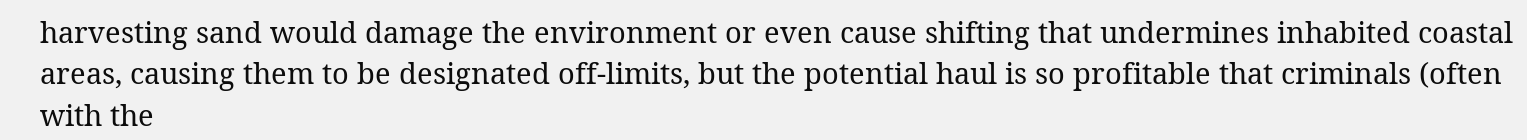harvesting sand would damage the environment or even cause shifting that undermines inhabited coastal areas, causing them to be designated off-limits, but the potential haul is so profitable that criminals (often with the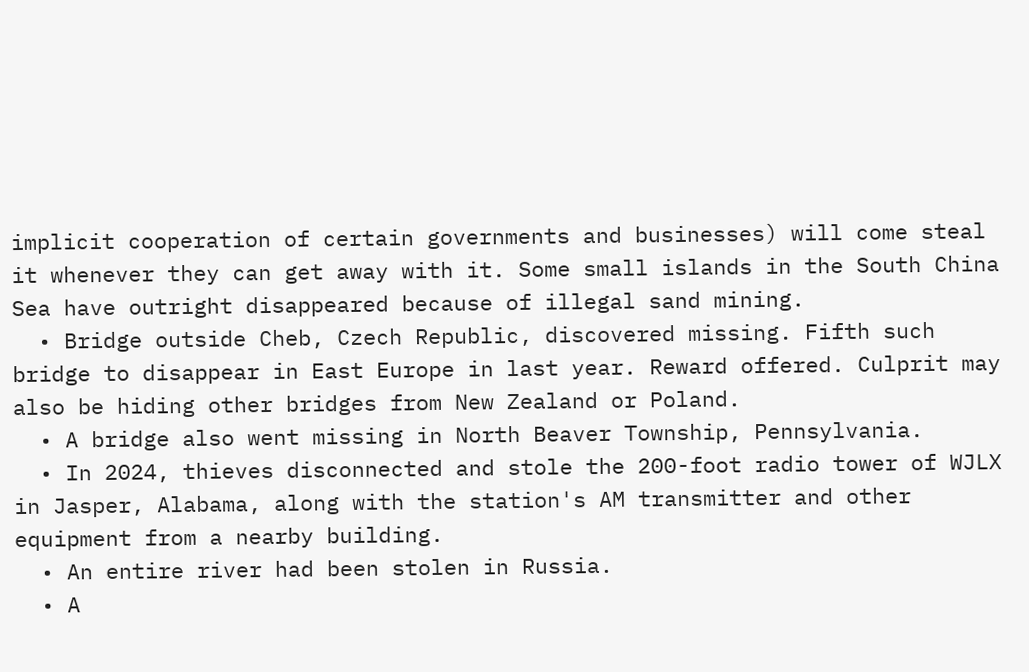implicit cooperation of certain governments and businesses) will come steal it whenever they can get away with it. Some small islands in the South China Sea have outright disappeared because of illegal sand mining.
  • Bridge outside Cheb, Czech Republic, discovered missing. Fifth such bridge to disappear in East Europe in last year. Reward offered. Culprit may also be hiding other bridges from New Zealand or Poland.
  • A bridge also went missing in North Beaver Township, Pennsylvania.
  • In 2024, thieves disconnected and stole the 200-foot radio tower of WJLX in Jasper, Alabama, along with the station's AM transmitter and other equipment from a nearby building.
  • An entire river had been stolen in Russia.
  • A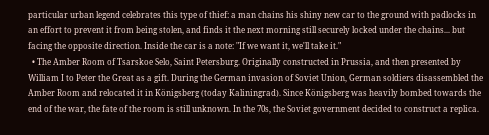particular urban legend celebrates this type of thief: a man chains his shiny new car to the ground with padlocks in an effort to prevent it from being stolen, and finds it the next morning still securely locked under the chains... but facing the opposite direction. Inside the car is a note: "If we want it, we'll take it."
  • The Amber Room of Tsarskoe Selo, Saint Petersburg. Originally constructed in Prussia, and then presented by William I to Peter the Great as a gift. During the German invasion of Soviet Union, German soldiers disassembled the Amber Room and relocated it in Königsberg (today Kaliningrad). Since Königsberg was heavily bombed towards the end of the war, the fate of the room is still unknown. In the 70s, the Soviet government decided to construct a replica.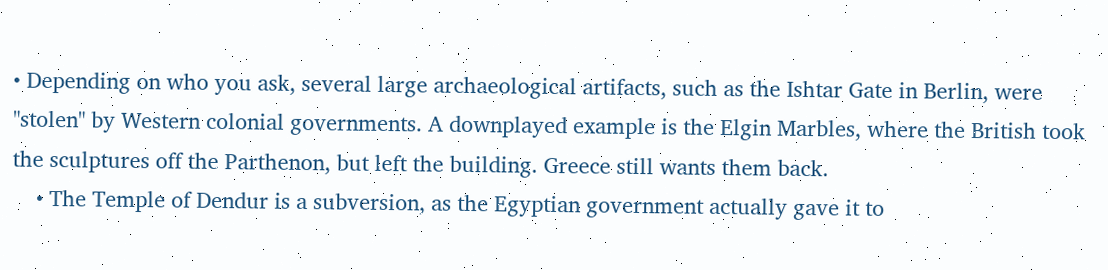• Depending on who you ask, several large archaeological artifacts, such as the Ishtar Gate in Berlin, were "stolen" by Western colonial governments. A downplayed example is the Elgin Marbles, where the British took the sculptures off the Parthenon, but left the building. Greece still wants them back.
    • The Temple of Dendur is a subversion, as the Egyptian government actually gave it to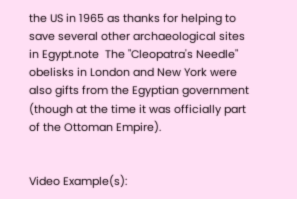the US in 1965 as thanks for helping to save several other archaeological sites in Egypt.note  The "Cleopatra's Needle" obelisks in London and New York were also gifts from the Egyptian government (though at the time it was officially part of the Ottoman Empire).


Video Example(s):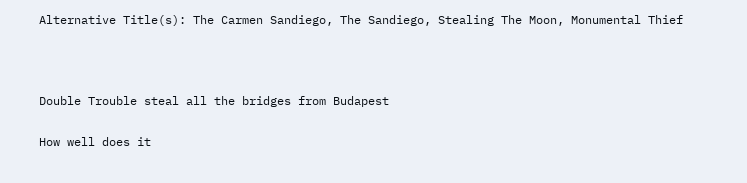Alternative Title(s): The Carmen Sandiego, The Sandiego, Stealing The Moon, Monumental Thief



Double Trouble steal all the bridges from Budapest

How well does it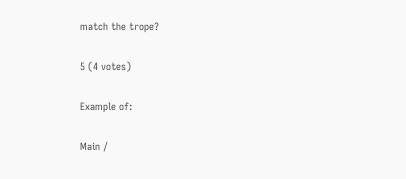match the trope?

5 (4 votes)

Example of:

Main /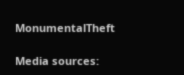MonumentalTheft

Media sources: